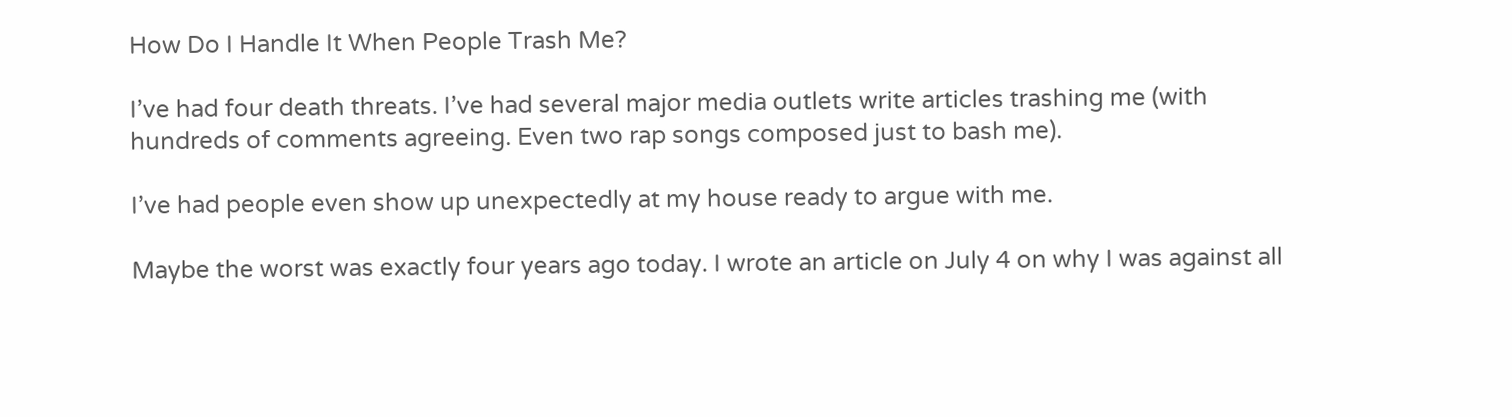How Do I Handle It When People Trash Me?

I’ve had four death threats. I’ve had several major media outlets write articles trashing me (with hundreds of comments agreeing. Even two rap songs composed just to bash me).

I’ve had people even show up unexpectedly at my house ready to argue with me.

Maybe the worst was exactly four years ago today. I wrote an article on July 4 on why I was against all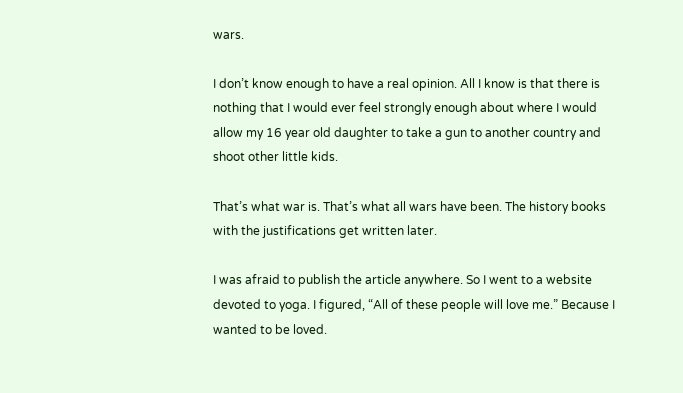wars.

I don’t know enough to have a real opinion. All I know is that there is nothing that I would ever feel strongly enough about where I would allow my 16 year old daughter to take a gun to another country and shoot other little kids.

That’s what war is. That’s what all wars have been. The history books with the justifications get written later.

I was afraid to publish the article anywhere. So I went to a website devoted to yoga. I figured, “All of these people will love me.” Because I wanted to be loved.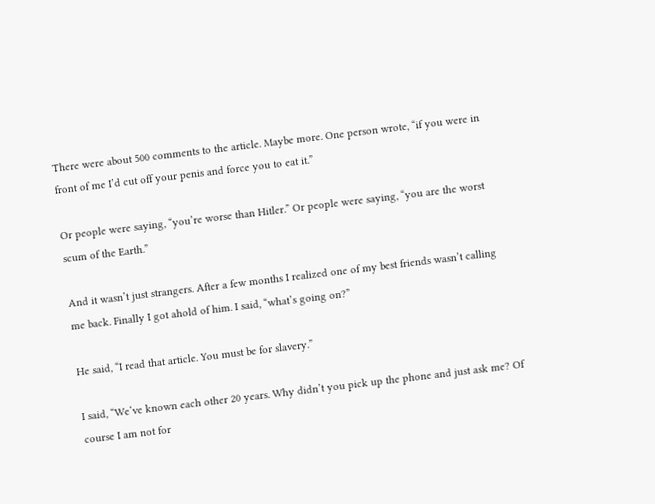There were about 500 comments to the article. Maybe more. One person wrote, “if you were in front of me I’d cut off your penis and force you to eat it.”

Or people were saying, “you’re worse than Hitler.” Or people were saying, “you are the worst scum of the Earth.”

And it wasn’t just strangers. After a few months I realized one of my best friends wasn’t calling me back. Finally I got ahold of him. I said, “what’s going on?”

He said, “I read that article. You must be for slavery.”

I said, “We’ve known each other 20 years. Why didn’t you pick up the phone and just ask me? Of course I am not for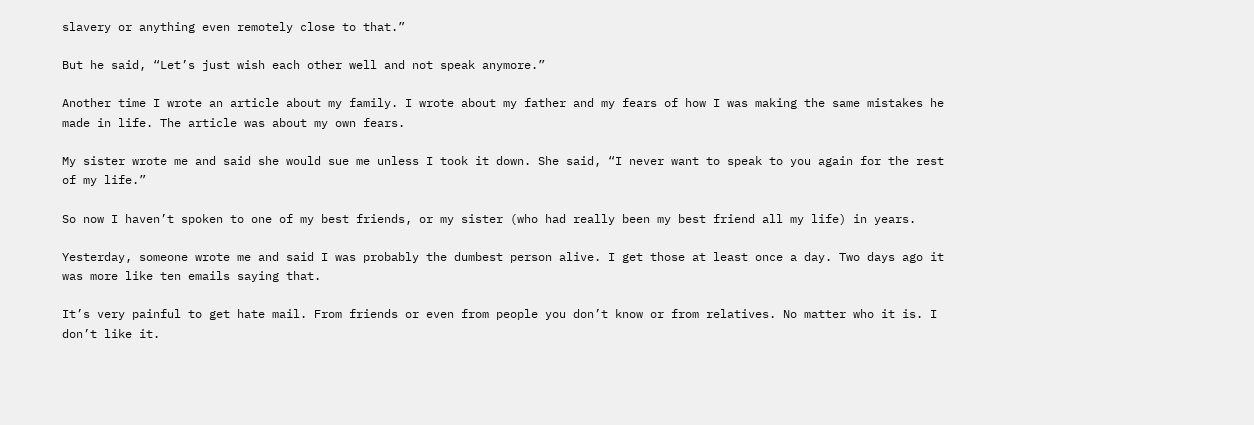slavery or anything even remotely close to that.”

But he said, “Let’s just wish each other well and not speak anymore.”

Another time I wrote an article about my family. I wrote about my father and my fears of how I was making the same mistakes he made in life. The article was about my own fears.

My sister wrote me and said she would sue me unless I took it down. She said, “I never want to speak to you again for the rest of my life.”

So now I haven’t spoken to one of my best friends, or my sister (who had really been my best friend all my life) in years.

Yesterday, someone wrote me and said I was probably the dumbest person alive. I get those at least once a day. Two days ago it was more like ten emails saying that.

It’s very painful to get hate mail. From friends or even from people you don’t know or from relatives. No matter who it is. I don’t like it.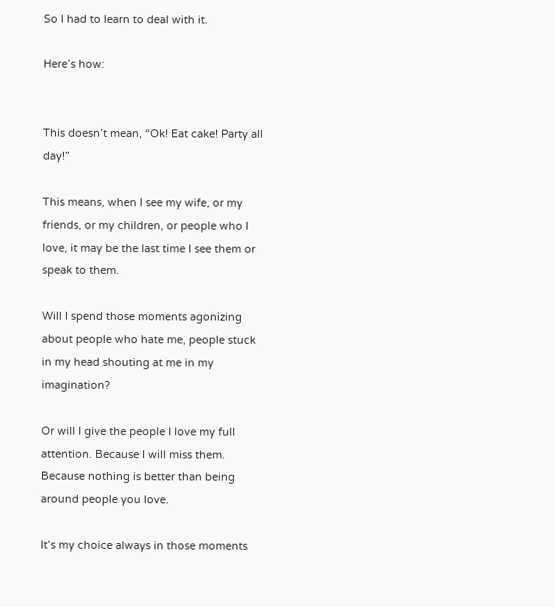So I had to learn to deal with it.

Here’s how:


This doesn’t mean, “Ok! Eat cake! Party all day!”

This means, when I see my wife, or my friends, or my children, or people who I love, it may be the last time I see them or speak to them.

Will I spend those moments agonizing about people who hate me, people stuck in my head shouting at me in my imagination?

Or will I give the people I love my full attention. Because I will miss them. Because nothing is better than being around people you love.

It’s my choice always in those moments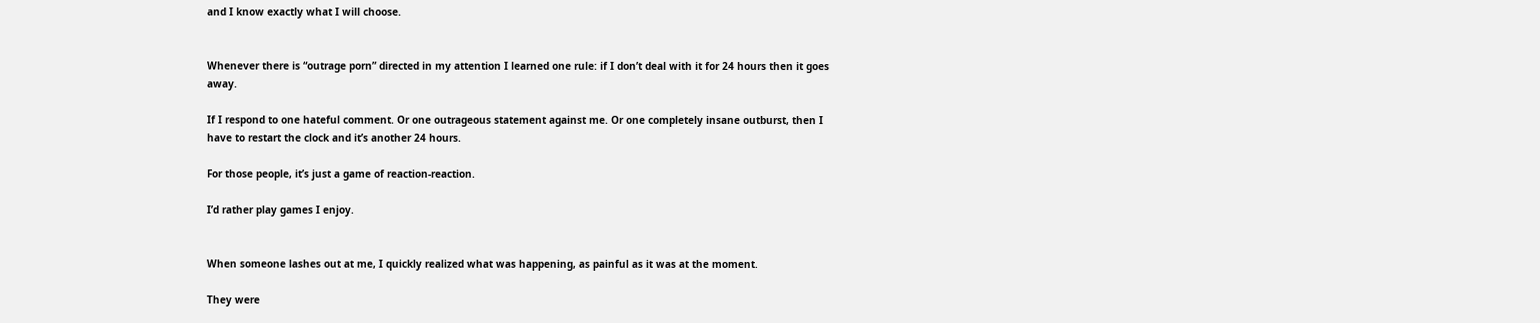and I know exactly what I will choose.


Whenever there is “outrage porn” directed in my attention I learned one rule: if I don’t deal with it for 24 hours then it goes away.

If I respond to one hateful comment. Or one outrageous statement against me. Or one completely insane outburst, then I have to restart the clock and it’s another 24 hours.

For those people, it’s just a game of reaction-reaction.

I’d rather play games I enjoy.


When someone lashes out at me, I quickly realized what was happening, as painful as it was at the moment.

They were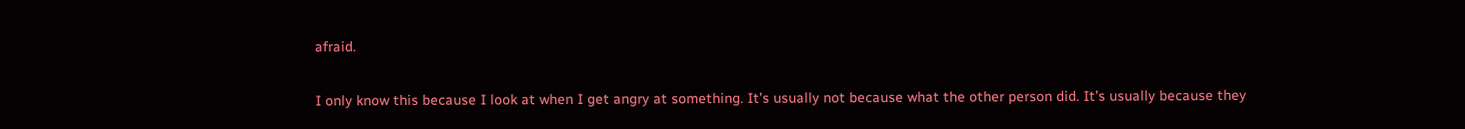afraid.

I only know this because I look at when I get angry at something. It’s usually not because what the other person did. It’s usually because they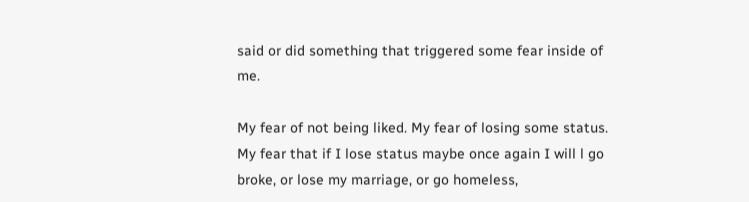said or did something that triggered some fear inside of me.

My fear of not being liked. My fear of losing some status. My fear that if I lose status maybe once again I will l go broke, or lose my marriage, or go homeless,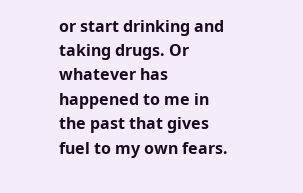or start drinking and taking drugs. Or whatever has happened to me in the past that gives fuel to my own fears.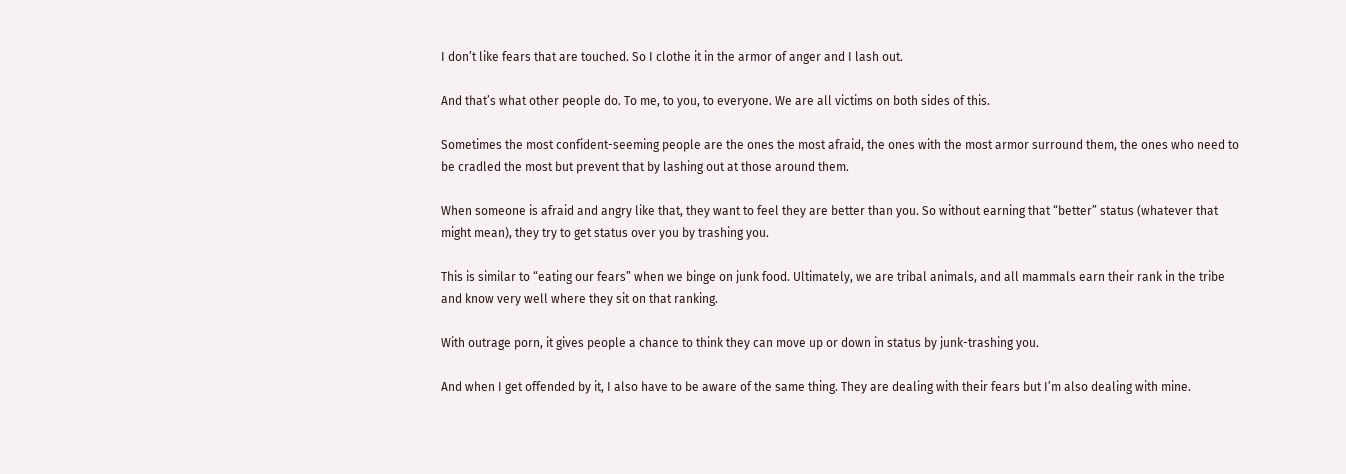I don’t like fears that are touched. So I clothe it in the armor of anger and I lash out.

And that’s what other people do. To me, to you, to everyone. We are all victims on both sides of this.

Sometimes the most confident-seeming people are the ones the most afraid, the ones with the most armor surround them, the ones who need to be cradled the most but prevent that by lashing out at those around them.

When someone is afraid and angry like that, they want to feel they are better than you. So without earning that “better” status (whatever that might mean), they try to get status over you by trashing you.

This is similar to “eating our fears” when we binge on junk food. Ultimately, we are tribal animals, and all mammals earn their rank in the tribe and know very well where they sit on that ranking.

With outrage porn, it gives people a chance to think they can move up or down in status by junk-trashing you.

And when I get offended by it, I also have to be aware of the same thing. They are dealing with their fears but I’m also dealing with mine.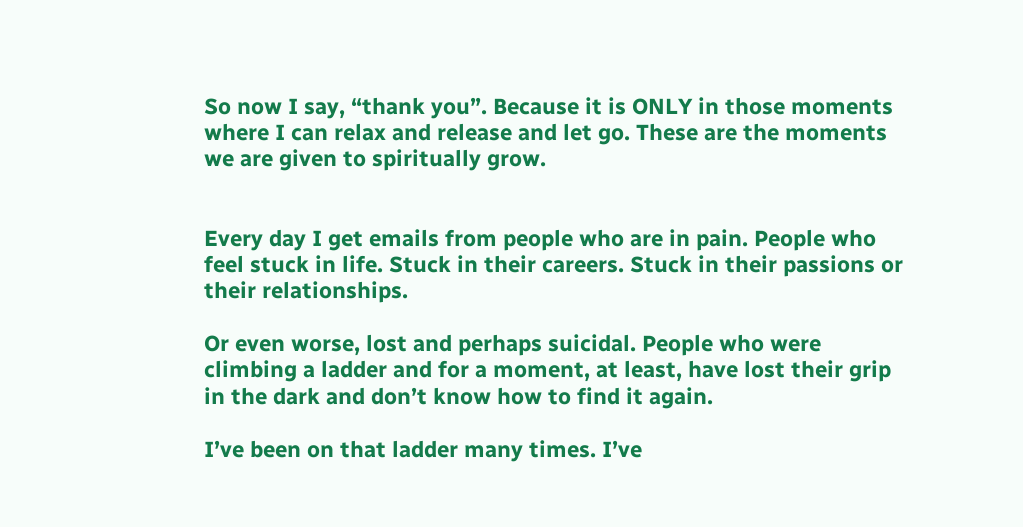So now I say, “thank you”. Because it is ONLY in those moments where I can relax and release and let go. These are the moments we are given to spiritually grow.


Every day I get emails from people who are in pain. People who feel stuck in life. Stuck in their careers. Stuck in their passions or their relationships.

Or even worse, lost and perhaps suicidal. People who were climbing a ladder and for a moment, at least, have lost their grip in the dark and don’t know how to find it again.

I’ve been on that ladder many times. I’ve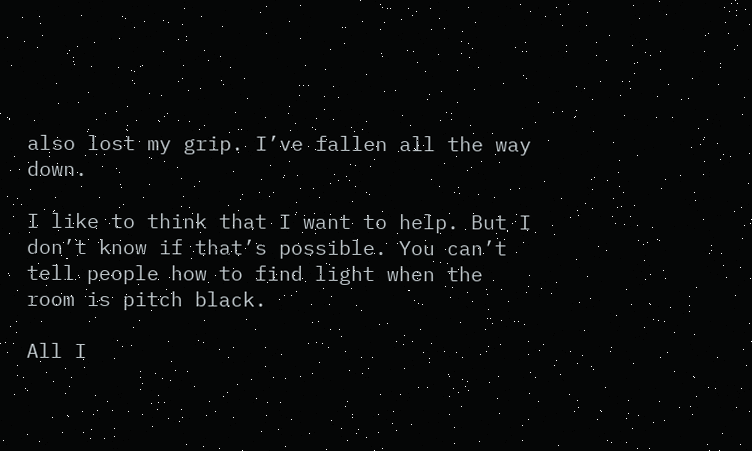also lost my grip. I’ve fallen all the way down.

I like to think that I want to help. But I don’t know if that’s possible. You can’t tell people how to find light when the room is pitch black.

All I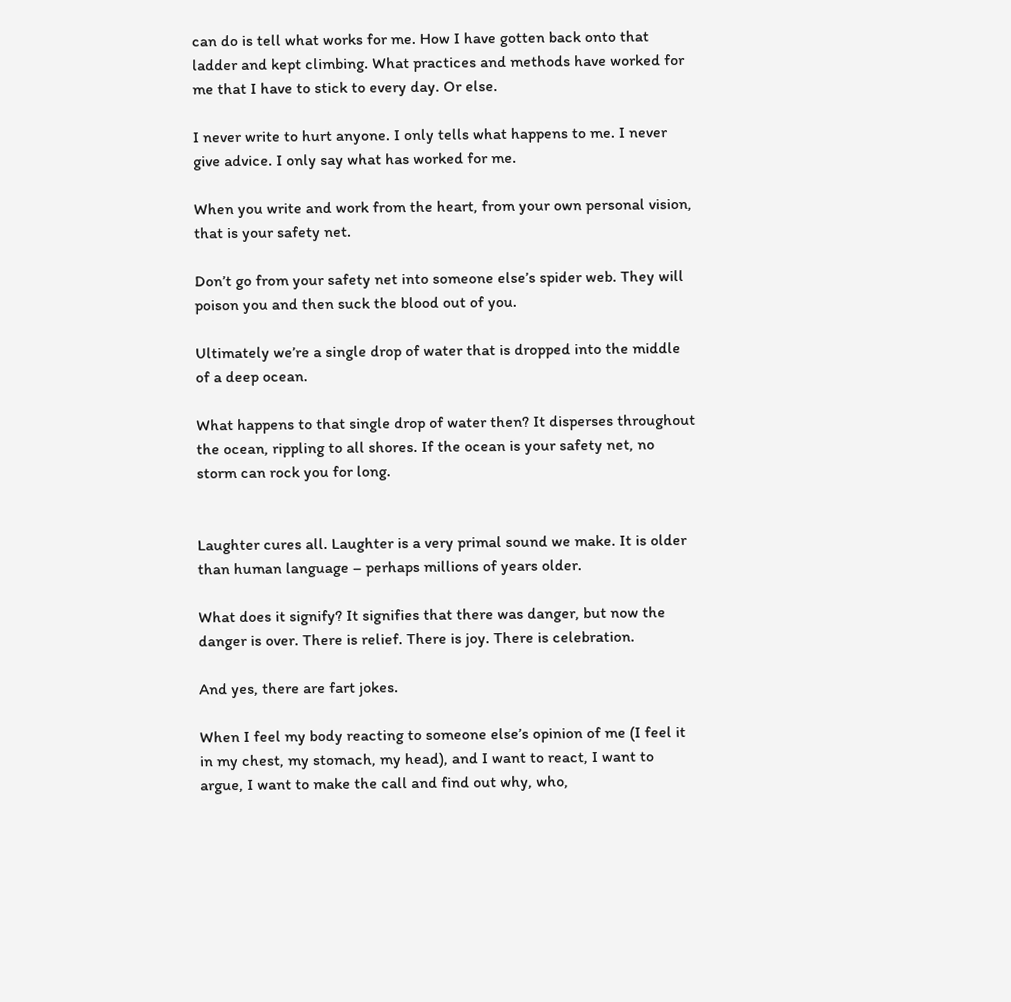can do is tell what works for me. How I have gotten back onto that ladder and kept climbing. What practices and methods have worked for me that I have to stick to every day. Or else.

I never write to hurt anyone. I only tells what happens to me. I never give advice. I only say what has worked for me.

When you write and work from the heart, from your own personal vision, that is your safety net.

Don’t go from your safety net into someone else’s spider web. They will poison you and then suck the blood out of you.

Ultimately we’re a single drop of water that is dropped into the middle of a deep ocean.

What happens to that single drop of water then? It disperses throughout the ocean, rippling to all shores. If the ocean is your safety net, no storm can rock you for long.


Laughter cures all. Laughter is a very primal sound we make. It is older than human language – perhaps millions of years older.

What does it signify? It signifies that there was danger, but now the danger is over. There is relief. There is joy. There is celebration.

And yes, there are fart jokes.

When I feel my body reacting to someone else’s opinion of me (I feel it in my chest, my stomach, my head), and I want to react, I want to argue, I want to make the call and find out why, who,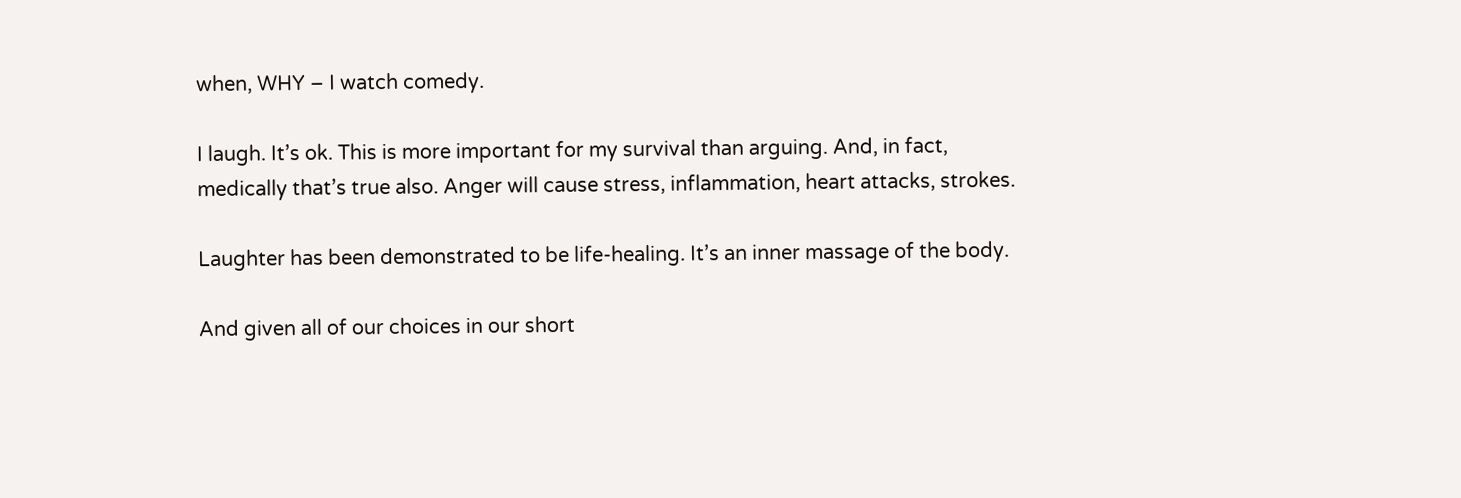when, WHY – I watch comedy.

I laugh. It’s ok. This is more important for my survival than arguing. And, in fact, medically that’s true also. Anger will cause stress, inflammation, heart attacks, strokes.

Laughter has been demonstrated to be life-healing. It’s an inner massage of the body.

And given all of our choices in our short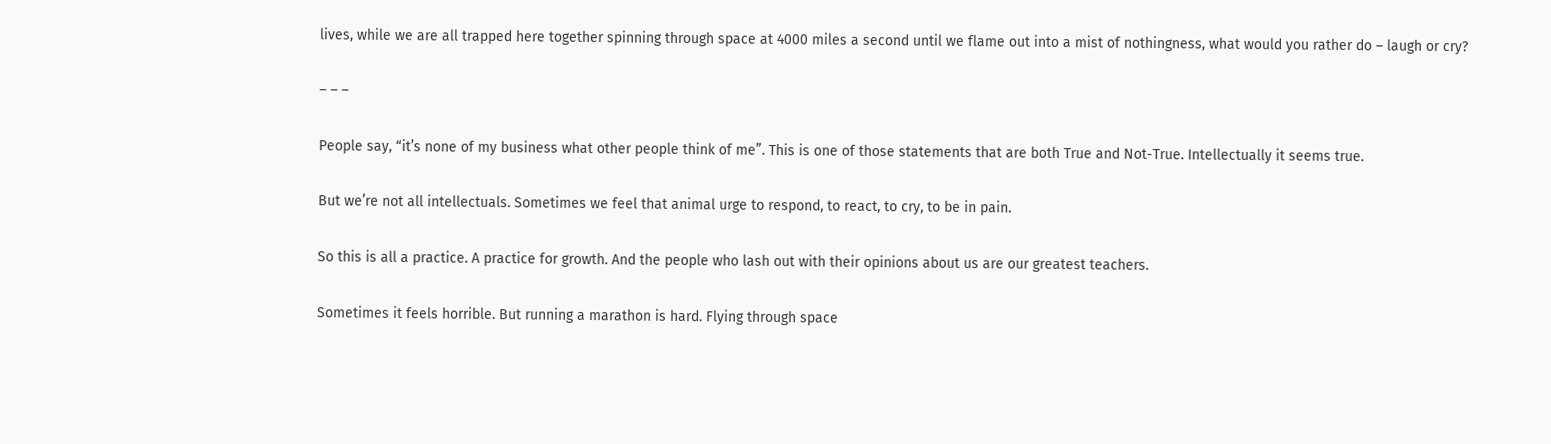lives, while we are all trapped here together spinning through space at 4000 miles a second until we flame out into a mist of nothingness, what would you rather do – laugh or cry?

– – –

People say, “it’s none of my business what other people think of me”. This is one of those statements that are both True and Not-True. Intellectually it seems true.

But we’re not all intellectuals. Sometimes we feel that animal urge to respond, to react, to cry, to be in pain.

So this is all a practice. A practice for growth. And the people who lash out with their opinions about us are our greatest teachers.

Sometimes it feels horrible. But running a marathon is hard. Flying through space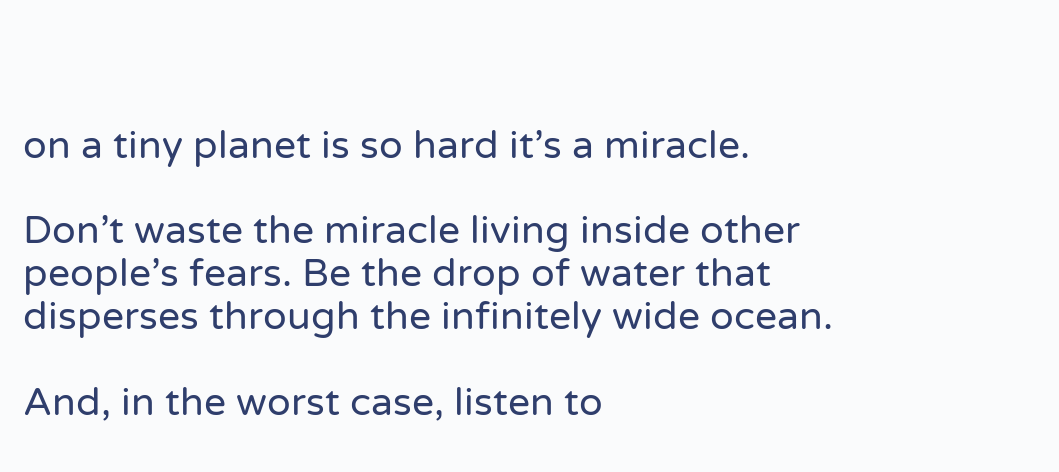on a tiny planet is so hard it’s a miracle.

Don’t waste the miracle living inside other people’s fears. Be the drop of water that disperses through the infinitely wide ocean.

And, in the worst case, listen to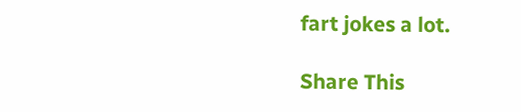fart jokes a lot.

Share This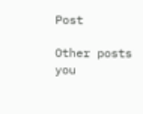Post

Other posts you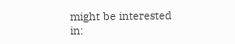might be interested in: